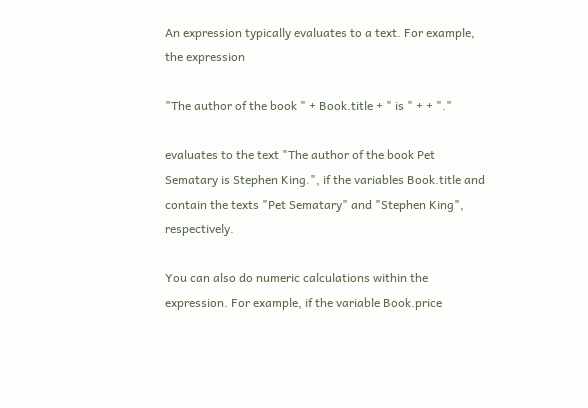An expression typically evaluates to a text. For example, the expression

"The author of the book " + Book.title + " is " + + "."

evaluates to the text "The author of the book Pet Sematary is Stephen King.", if the variables Book.title and contain the texts "Pet Sematary" and "Stephen King", respectively.

You can also do numeric calculations within the expression. For example, if the variable Book.price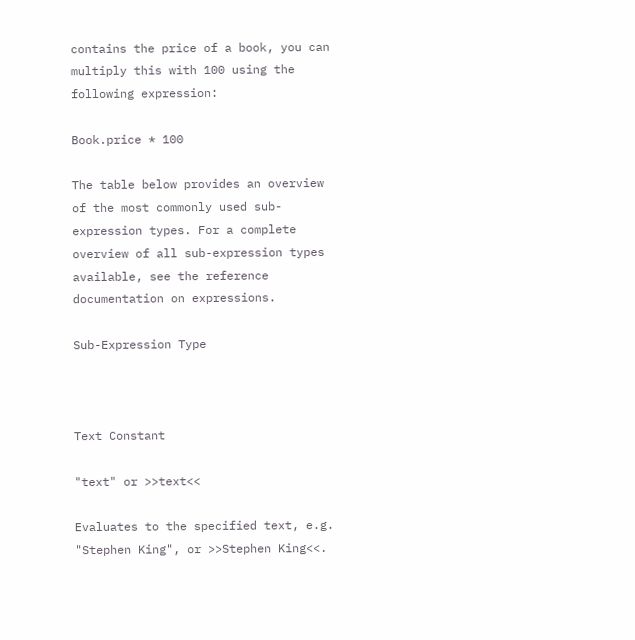contains the price of a book, you can multiply this with 100 using the following expression:

Book.price * 100

The table below provides an overview of the most commonly used sub-expression types. For a complete overview of all sub-expression types available, see the reference documentation on expressions.

Sub-Expression Type



Text Constant

"text" or >>text<<

Evaluates to the specified text, e.g. "Stephen King", or >>Stephen King<<.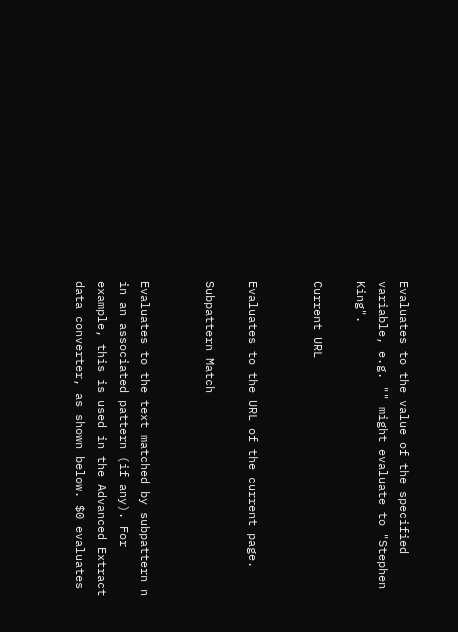Evaluates to the value of the specified variable, e.g. "" might evaluate to "Stephen King".

Current URL


Evaluates to the URL of the current page.

Subpattern Match


Evaluates to the text matched by subpattern n in an associated pattern (if any). For example, this is used in the Advanced Extract data converter, as shown below. $0 evaluates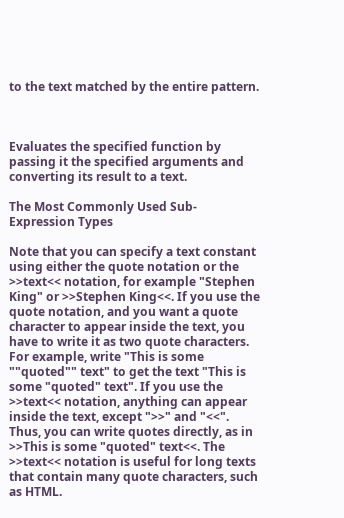to the text matched by the entire pattern.



Evaluates the specified function by passing it the specified arguments and converting its result to a text.

The Most Commonly Used Sub-Expression Types

Note that you can specify a text constant using either the quote notation or the >>text<< notation, for example "Stephen King" or >>Stephen King<<. If you use the quote notation, and you want a quote character to appear inside the text, you have to write it as two quote characters. For example, write "This is some ""quoted"" text" to get the text "This is some "quoted" text". If you use the >>text<< notation, anything can appear inside the text, except ">>" and "<<". Thus, you can write quotes directly, as in >>This is some "quoted" text<<. The >>text<< notation is useful for long texts that contain many quote characters, such as HTML.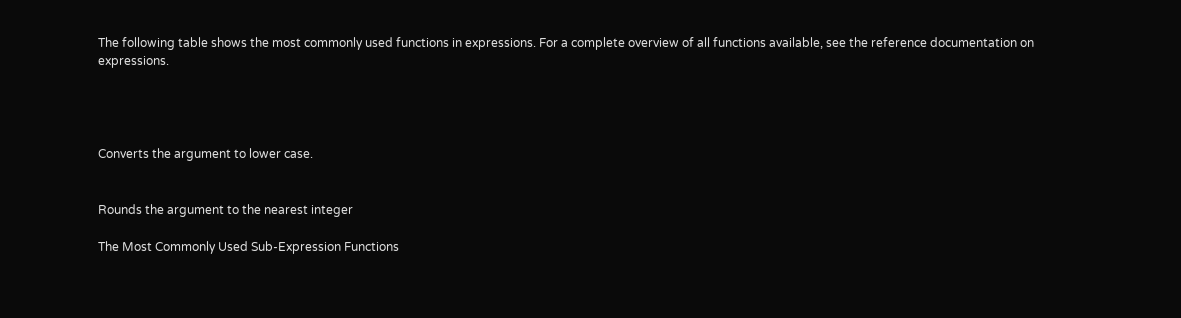The following table shows the most commonly used functions in expressions. For a complete overview of all functions available, see the reference documentation on expressions.




Converts the argument to lower case.


Rounds the argument to the nearest integer

The Most Commonly Used Sub-Expression Functions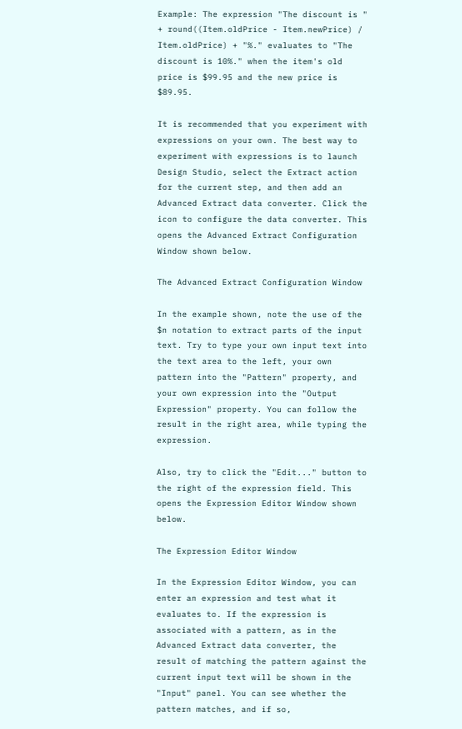Example: The expression "The discount is " + round((Item.oldPrice - Item.newPrice) / Item.oldPrice) + "%." evaluates to "The discount is 10%." when the item's old price is $99.95 and the new price is $89.95.

It is recommended that you experiment with expressions on your own. The best way to experiment with expressions is to launch Design Studio, select the Extract action for the current step, and then add an Advanced Extract data converter. Click the icon to configure the data converter. This opens the Advanced Extract Configuration Window shown below.

The Advanced Extract Configuration Window

In the example shown, note the use of the $n notation to extract parts of the input text. Try to type your own input text into the text area to the left, your own pattern into the "Pattern" property, and your own expression into the "Output Expression" property. You can follow the result in the right area, while typing the expression.

Also, try to click the "Edit..." button to the right of the expression field. This opens the Expression Editor Window shown below.

The Expression Editor Window

In the Expression Editor Window, you can enter an expression and test what it evaluates to. If the expression is associated with a pattern, as in the Advanced Extract data converter, the result of matching the pattern against the current input text will be shown in the "Input" panel. You can see whether the pattern matches, and if so,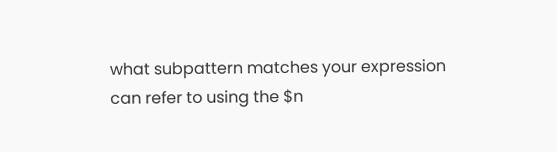what subpattern matches your expression can refer to using the $n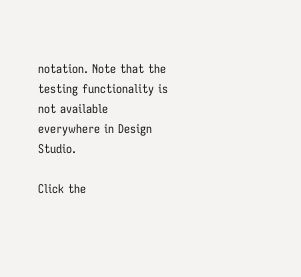notation. Note that the testing functionality is not available everywhere in Design Studio.

Click the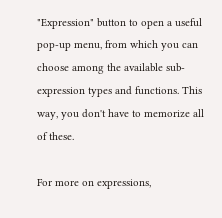"Expression" button to open a useful pop-up menu, from which you can choose among the available sub-expression types and functions. This way, you don't have to memorize all of these.

For more on expressions,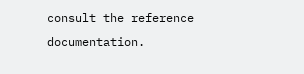consult the reference documentation.